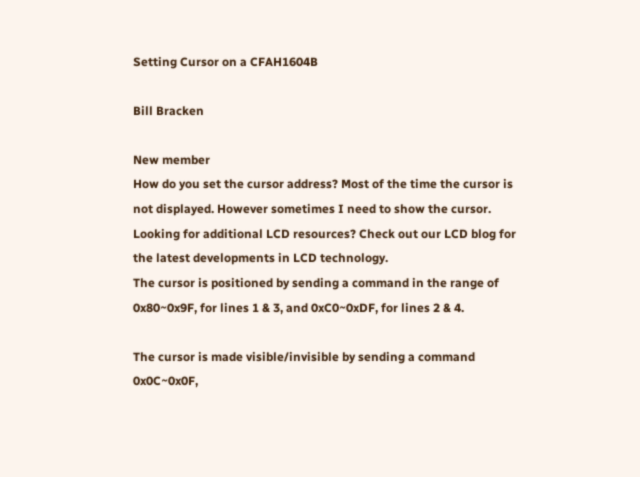Setting Cursor on a CFAH1604B

Bill Bracken

New member
How do you set the cursor address? Most of the time the cursor is not displayed. However sometimes I need to show the cursor.
Looking for additional LCD resources? Check out our LCD blog for the latest developments in LCD technology.
The cursor is positioned by sending a command in the range of 0x80~0x9F, for lines 1 & 3, and 0xC0~0xDF, for lines 2 & 4.

The cursor is made visible/invisible by sending a command 0x0C~0x0F,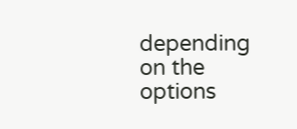depending on the options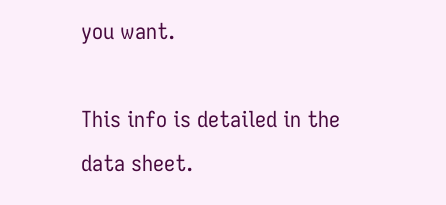you want.

This info is detailed in the data sheet.